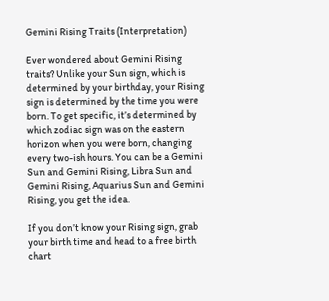Gemini Rising Traits (Interpretation)

Ever wondered about Gemini Rising traits? Unlike your Sun sign, which is determined by your birthday, your Rising sign is determined by the time you were born. To get specific, it’s determined by which zodiac sign was on the eastern horizon when you were born, changing every two-ish hours. You can be a Gemini Sun and Gemini Rising, Libra Sun and Gemini Rising, Aquarius Sun and Gemini Rising, you get the idea.

If you don’t know your Rising sign, grab your birth time and head to a free birth chart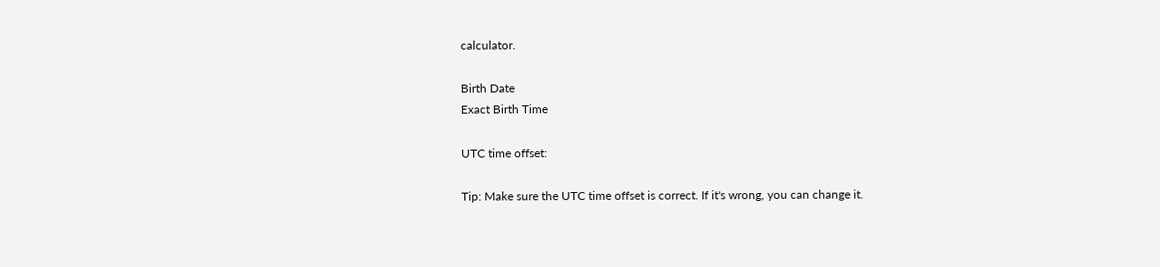calculator.

Birth Date
Exact Birth Time

UTC time offset:

Tip: Make sure the UTC time offset is correct. If it's wrong, you can change it.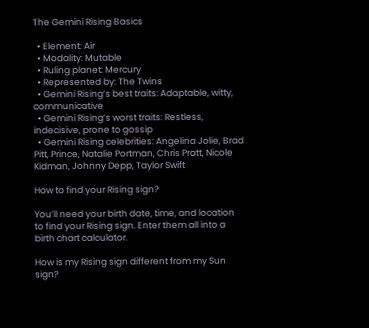The Gemini Rising Basics

  • Element: Air
  • Modality: Mutable
  • Ruling planet: Mercury
  • Represented by: The Twins
  • Gemini Rising’s best traits: Adaptable, witty, communicative
  • Gemini Rising’s worst traits: Restless, indecisive, prone to gossip
  • Gemini Rising celebrities: Angelina Jolie, Brad Pitt, Prince, Natalie Portman, Chris Pratt, Nicole Kidman, Johnny Depp, Taylor Swift

How to find your Rising sign?

You’ll need your birth date, time, and location to find your Rising sign. Enter them all into a birth chart calculator.

How is my Rising sign different from my Sun sign?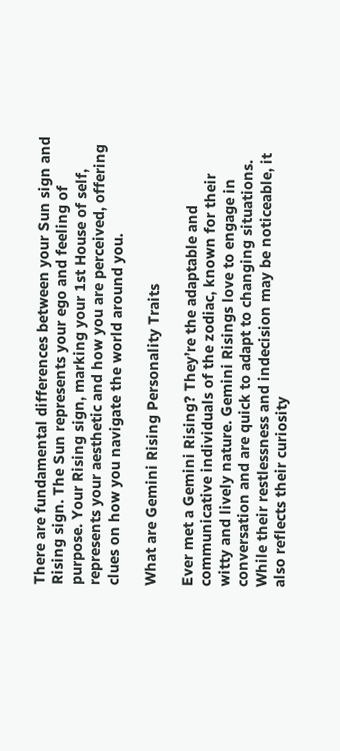There are fundamental differences between your Sun sign and Rising sign. The Sun represents your ego and feeling of purpose. Your Rising sign, marking your 1st House of self, represents your aesthetic and how you are perceived, offering clues on how you navigate the world around you.

What are Gemini Rising Personality Traits

Ever met a Gemini Rising? They’re the adaptable and communicative individuals of the zodiac, known for their witty and lively nature. Gemini Risings love to engage in conversation and are quick to adapt to changing situations. While their restlessness and indecision may be noticeable, it also reflects their curiosity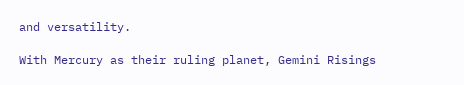and versatility.

With Mercury as their ruling planet, Gemini Risings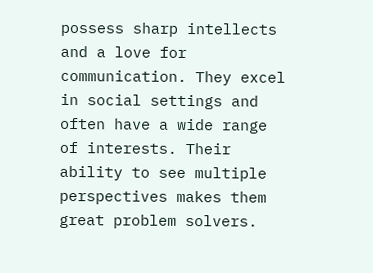possess sharp intellects and a love for communication. They excel in social settings and often have a wide range of interests. Their ability to see multiple perspectives makes them great problem solvers.